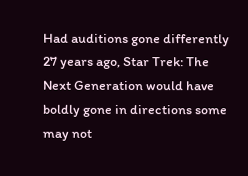Had auditions gone differently 27 years ago, Star Trek: The Next Generation would have boldly gone in directions some may not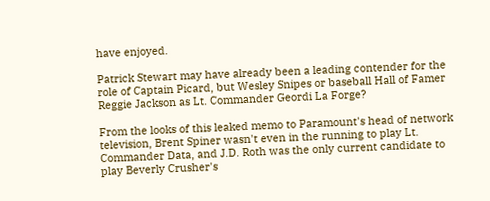have enjoyed.

Patrick Stewart may have already been a leading contender for the role of Captain Picard, but Wesley Snipes or baseball Hall of Famer Reggie Jackson as Lt. Commander Geordi La Forge?

From the looks of this leaked memo to Paramount's head of network television, Brent Spiner wasn't even in the running to play Lt. Commander Data, and J.D. Roth was the only current candidate to play Beverly Crusher's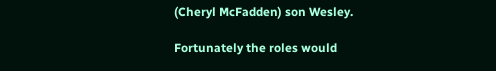(Cheryl McFadden) son Wesley.

Fortunately the roles would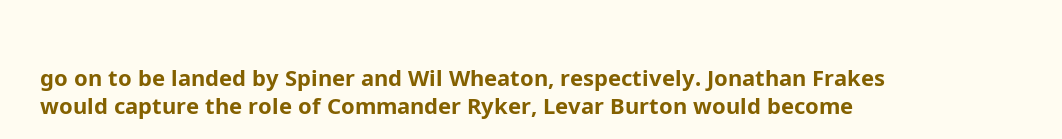go on to be landed by Spiner and Wil Wheaton, respectively. Jonathan Frakes would capture the role of Commander Ryker, Levar Burton would become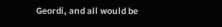Geordi, and all would be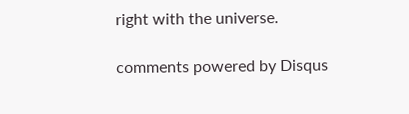right with the universe.

comments powered by Disqus